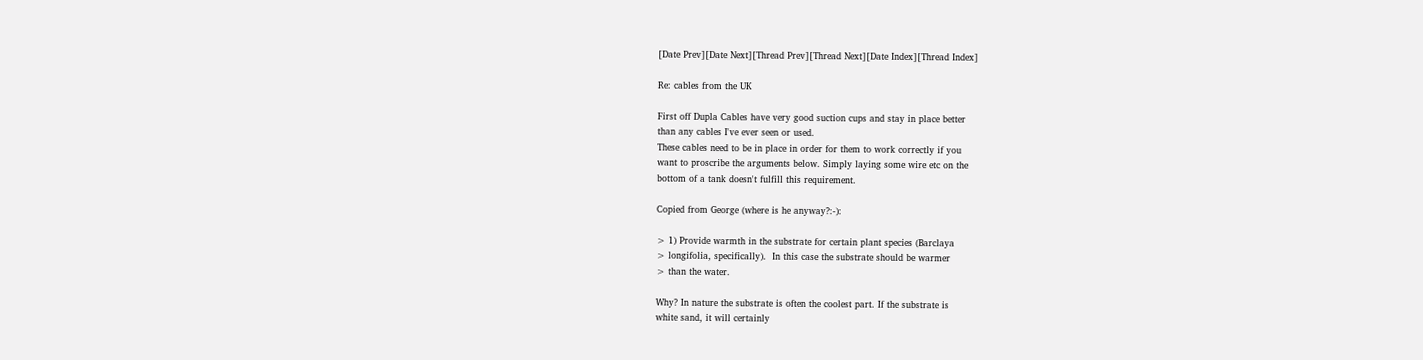[Date Prev][Date Next][Thread Prev][Thread Next][Date Index][Thread Index]

Re: cables from the UK

First off Dupla Cables have very good suction cups and stay in place better
than any cables I've ever seen or used.
These cables need to be in place in order for them to work correctly if you
want to proscribe the arguments below. Simply laying some wire etc on the
bottom of a tank doesn't fulfill this requirement.

Copied from George (where is he anyway?:-):

> 1) Provide warmth in the substrate for certain plant species (Barclaya
> longifolia, specifically).  In this case the substrate should be warmer
> than the water.

Why? In nature the substrate is often the coolest part. If the substrate is
white sand, it will certainly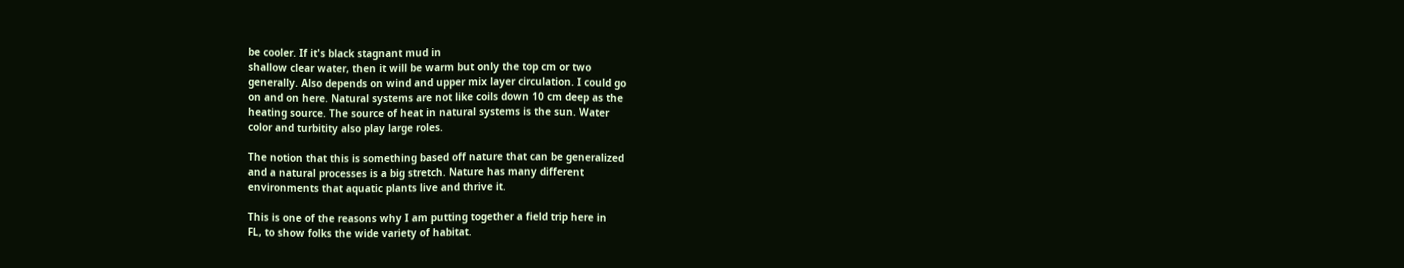be cooler. If it's black stagnant mud in
shallow clear water, then it will be warm but only the top cm or two
generally. Also depends on wind and upper mix layer circulation. I could go
on and on here. Natural systems are not like coils down 10 cm deep as the
heating source. The source of heat in natural systems is the sun. Water
color and turbitity also play large roles.

The notion that this is something based off nature that can be generalized
and a natural processes is a big stretch. Nature has many different
environments that aquatic plants live and thrive it.

This is one of the reasons why I am putting together a field trip here in
FL, to show folks the wide variety of habitat.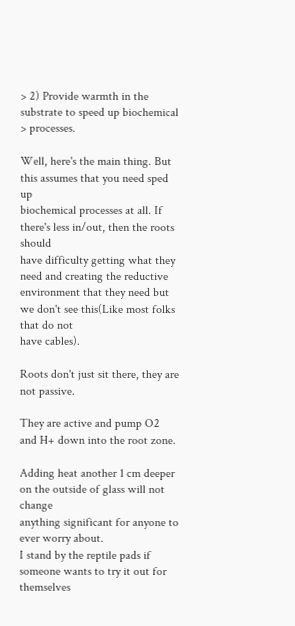> 2) Provide warmth in the substrate to speed up biochemical
> processes.

Well, here's the main thing. But this assumes that you need sped up
biochemical processes at all. If there's less in/out, then the roots should
have difficulty getting what they need and creating the reductive
environment that they need but we don't see this(Like most folks that do not
have cables).

Roots don't just sit there, they are not passive.

They are active and pump O2 and H+ down into the root zone.

Adding heat another 1 cm deeper on the outside of glass will not change
anything significant for anyone to ever worry about.
I stand by the reptile pads if someone wants to try it out for themselves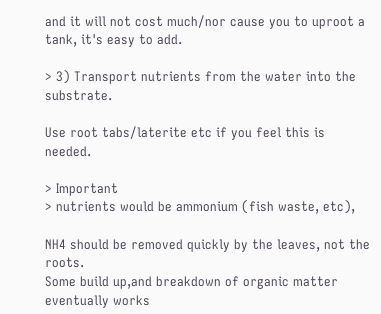and it will not cost much/nor cause you to uproot a tank, it's easy to add.

> 3) Transport nutrients from the water into the substrate.

Use root tabs/laterite etc if you feel this is needed.

> Important
> nutrients would be ammonium (fish waste, etc),

NH4 should be removed quickly by the leaves, not the roots.
Some build up,and breakdown of organic matter eventually works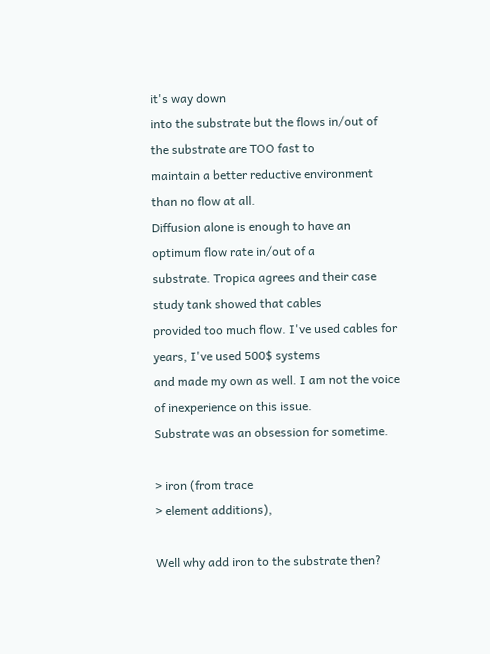it's way down
into the substrate but the flows in/out of the substrate are TOO fast to
maintain a better reductive environment than no flow at all.
Diffusion alone is enough to have an optimum flow rate in/out of a
substrate. Tropica agrees and their case study tank showed that cables
provided too much flow. I've used cables for years, I've used 500$ systems
and made my own as well. I am not the voice of inexperience on this issue.
Substrate was an obsession for sometime.

> iron (from trace
> element additions),

Well why add iron to the substrate then?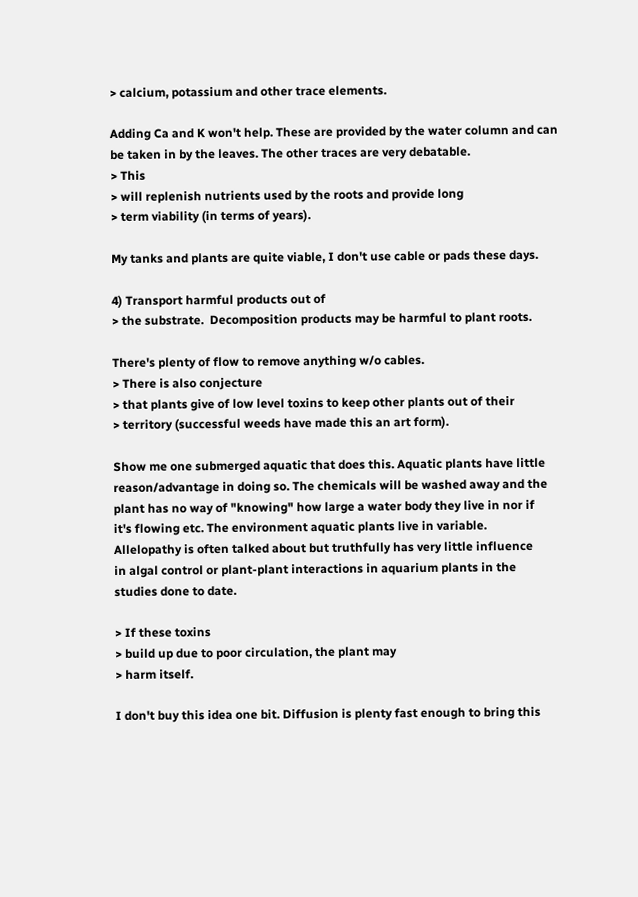> calcium, potassium and other trace elements.

Adding Ca and K won't help. These are provided by the water column and can
be taken in by the leaves. The other traces are very debatable.
> This
> will replenish nutrients used by the roots and provide long
> term viability (in terms of years).

My tanks and plants are quite viable, I don't use cable or pads these days.

4) Transport harmful products out of
> the substrate.  Decomposition products may be harmful to plant roots.

There's plenty of flow to remove anything w/o cables.
> There is also conjecture
> that plants give of low level toxins to keep other plants out of their
> territory (successful weeds have made this an art form).

Show me one submerged aquatic that does this. Aquatic plants have little
reason/advantage in doing so. The chemicals will be washed away and the
plant has no way of "knowing" how large a water body they live in nor if
it's flowing etc. The environment aquatic plants live in variable.
Allelopathy is often talked about but truthfully has very little influence
in algal control or plant-plant interactions in aquarium plants in the
studies done to date.

> If these toxins
> build up due to poor circulation, the plant may
> harm itself.

I don't buy this idea one bit. Diffusion is plenty fast enough to bring this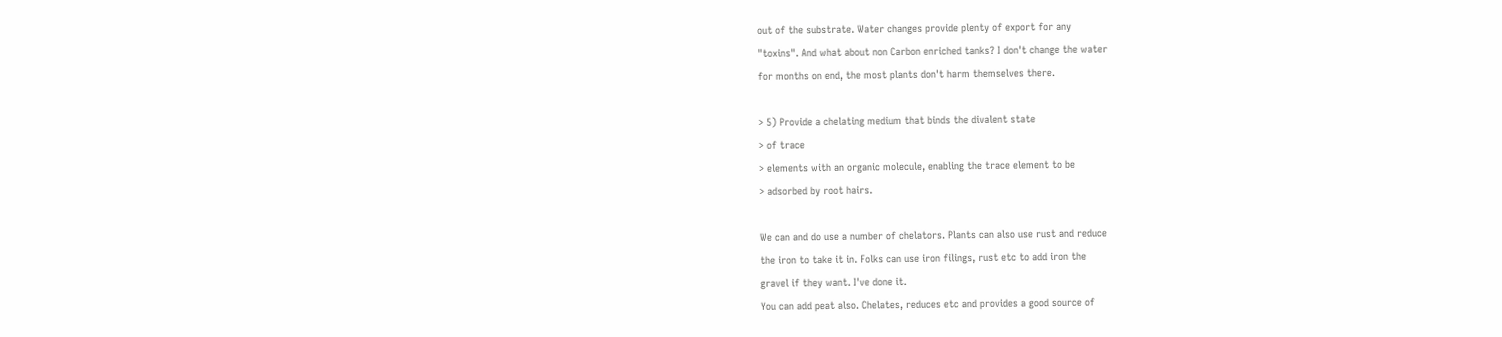out of the substrate. Water changes provide plenty of export for any
"toxins". And what about non Carbon enriched tanks? I don't change the water
for months on end, the most plants don't harm themselves there.

> 5) Provide a chelating medium that binds the divalent state
> of trace
> elements with an organic molecule, enabling the trace element to be
> adsorbed by root hairs.

We can and do use a number of chelators. Plants can also use rust and reduce
the iron to take it in. Folks can use iron filings, rust etc to add iron the
gravel if they want. I've done it.
You can add peat also. Chelates, reduces etc and provides a good source of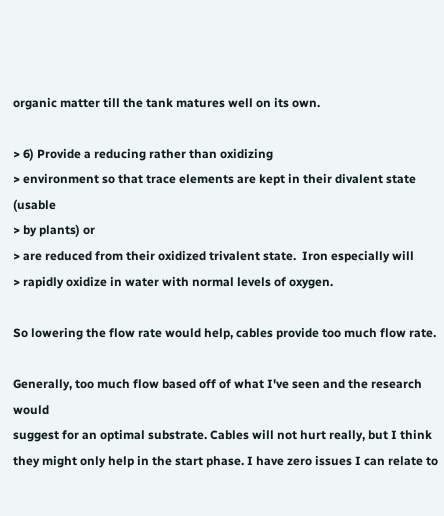organic matter till the tank matures well on its own.

> 6) Provide a reducing rather than oxidizing
> environment so that trace elements are kept in their divalent state (usable
> by plants) or
> are reduced from their oxidized trivalent state.  Iron especially will
> rapidly oxidize in water with normal levels of oxygen.

So lowering the flow rate would help, cables provide too much flow rate.

Generally, too much flow based off of what I've seen and the research would
suggest for an optimal substrate. Cables will not hurt really, but I think
they might only help in the start phase. I have zero issues I can relate to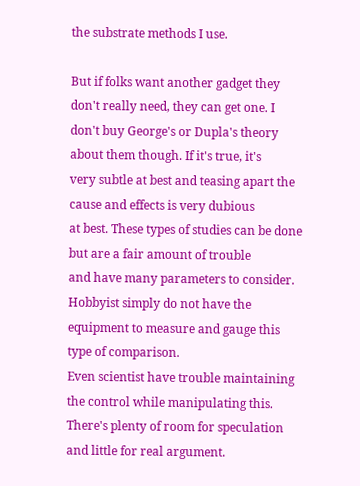the substrate methods I use.

But if folks want another gadget they don't really need, they can get one. I
don't buy George's or Dupla's theory about them though. If it's true, it's
very subtle at best and teasing apart the cause and effects is very dubious
at best. These types of studies can be done but are a fair amount of trouble
and have many parameters to consider. Hobbyist simply do not have the
equipment to measure and gauge this type of comparison.
Even scientist have trouble maintaining the control while manipulating this.
There's plenty of room for speculation and little for real argument.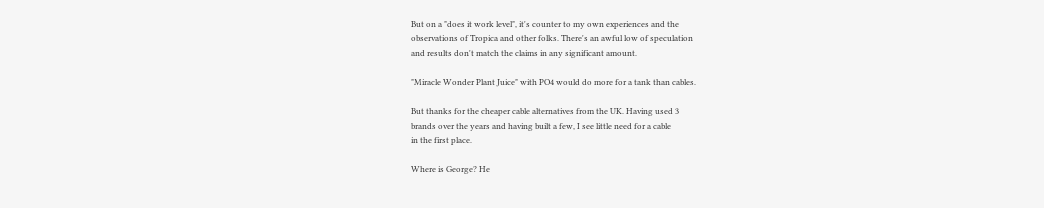But on a "does it work level", it's counter to my own experiences and the
observations of Tropica and other folks. There's an awful low of speculation
and results don't match the claims in any significant amount.

"Miracle Wonder Plant Juice" with PO4 would do more for a tank than cables.

But thanks for the cheaper cable alternatives from the UK. Having used 3
brands over the years and having built a few, I see little need for a cable
in the first place.

Where is George? He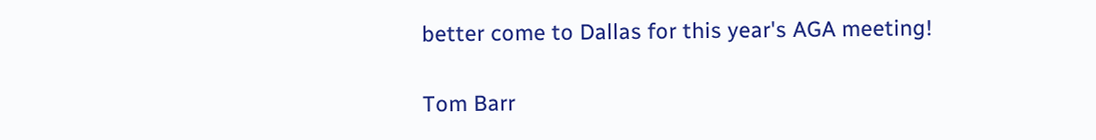better come to Dallas for this year's AGA meeting!

Tom Barr